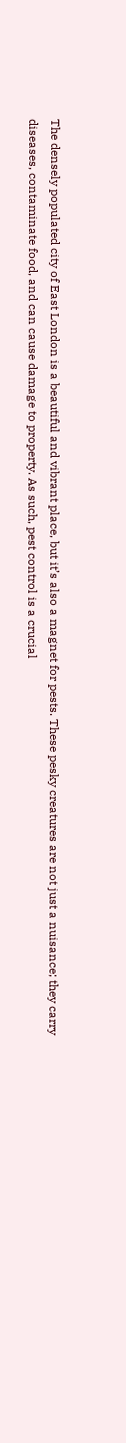The densely populated city of East London is a beautiful and vibrant place, but it’s also a magnet for pests. These pesky creatures are not just a nuisance; they carry diseases, contaminate food, and can cause damage to property. As such, pest control is a crucial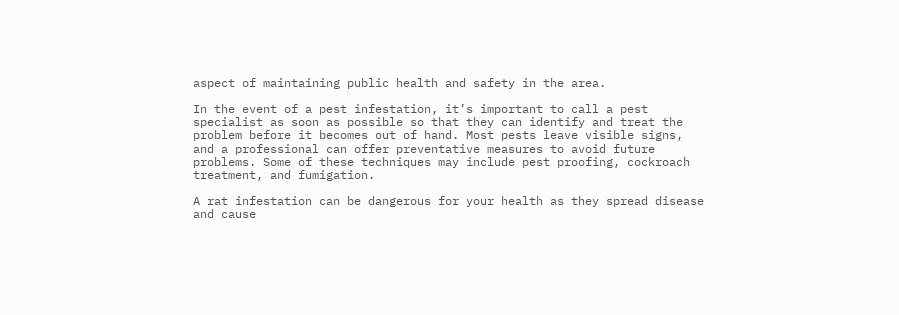aspect of maintaining public health and safety in the area.

In the event of a pest infestation, it’s important to call a pest specialist as soon as possible so that they can identify and treat the problem before it becomes out of hand. Most pests leave visible signs, and a professional can offer preventative measures to avoid future problems. Some of these techniques may include pest proofing, cockroach treatment, and fumigation.

A rat infestation can be dangerous for your health as they spread disease and cause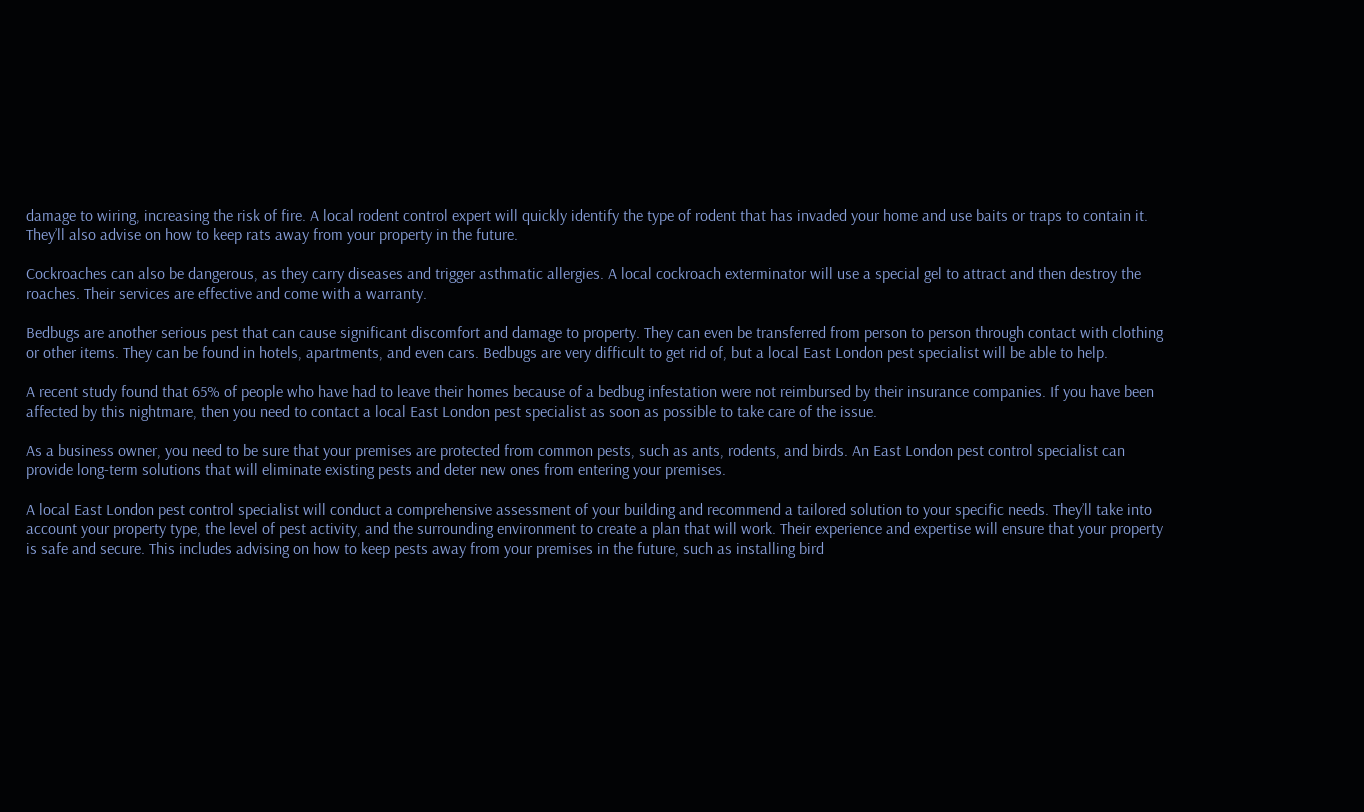damage to wiring, increasing the risk of fire. A local rodent control expert will quickly identify the type of rodent that has invaded your home and use baits or traps to contain it. They’ll also advise on how to keep rats away from your property in the future.

Cockroaches can also be dangerous, as they carry diseases and trigger asthmatic allergies. A local cockroach exterminator will use a special gel to attract and then destroy the roaches. Their services are effective and come with a warranty.

Bedbugs are another serious pest that can cause significant discomfort and damage to property. They can even be transferred from person to person through contact with clothing or other items. They can be found in hotels, apartments, and even cars. Bedbugs are very difficult to get rid of, but a local East London pest specialist will be able to help.

A recent study found that 65% of people who have had to leave their homes because of a bedbug infestation were not reimbursed by their insurance companies. If you have been affected by this nightmare, then you need to contact a local East London pest specialist as soon as possible to take care of the issue.

As a business owner, you need to be sure that your premises are protected from common pests, such as ants, rodents, and birds. An East London pest control specialist can provide long-term solutions that will eliminate existing pests and deter new ones from entering your premises.

A local East London pest control specialist will conduct a comprehensive assessment of your building and recommend a tailored solution to your specific needs. They’ll take into account your property type, the level of pest activity, and the surrounding environment to create a plan that will work. Their experience and expertise will ensure that your property is safe and secure. This includes advising on how to keep pests away from your premises in the future, such as installing bird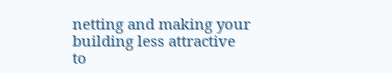netting and making your building less attractive to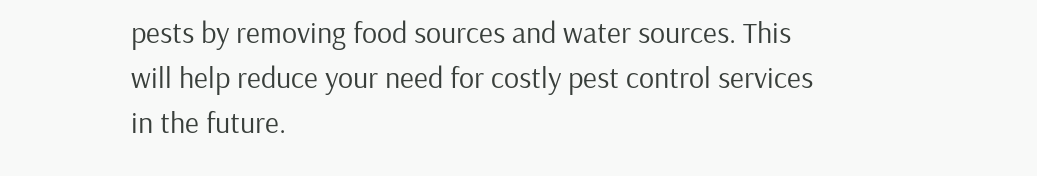pests by removing food sources and water sources. This will help reduce your need for costly pest control services in the future.